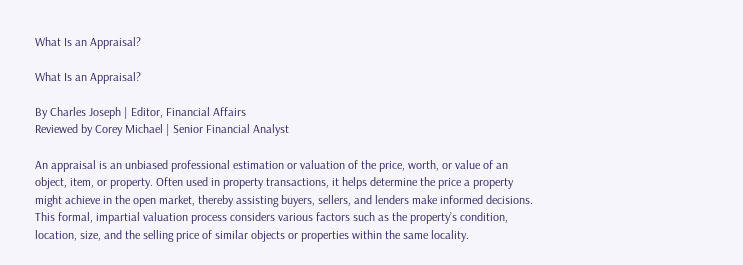What Is an Appraisal?

What Is an Appraisal?

By Charles Joseph | Editor, Financial Affairs
Reviewed by Corey Michael | Senior Financial Analyst

An appraisal is an unbiased professional estimation or valuation of the price, worth, or value of an object, item, or property. Often used in property transactions, it helps determine the price a property might achieve in the open market, thereby assisting buyers, sellers, and lenders make informed decisions. This formal, impartial valuation process considers various factors such as the property’s condition, location, size, and the selling price of similar objects or properties within the same locality.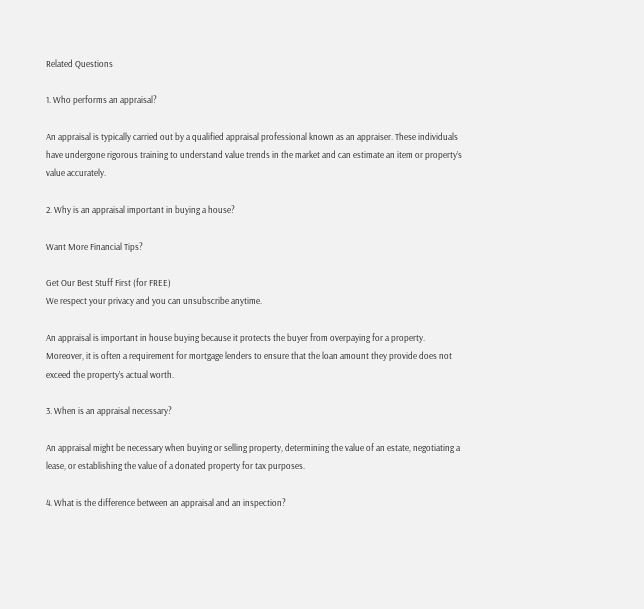Related Questions

1. Who performs an appraisal?

An appraisal is typically carried out by a qualified appraisal professional known as an appraiser. These individuals have undergone rigorous training to understand value trends in the market and can estimate an item or property’s value accurately.

2. Why is an appraisal important in buying a house?

Want More Financial Tips?

Get Our Best Stuff First (for FREE)
We respect your privacy and you can unsubscribe anytime.

An appraisal is important in house buying because it protects the buyer from overpaying for a property. Moreover, it is often a requirement for mortgage lenders to ensure that the loan amount they provide does not exceed the property’s actual worth.

3. When is an appraisal necessary?

An appraisal might be necessary when buying or selling property, determining the value of an estate, negotiating a lease, or establishing the value of a donated property for tax purposes.

4. What is the difference between an appraisal and an inspection?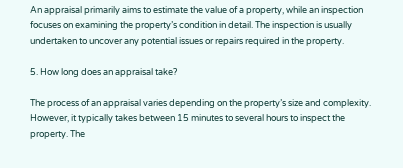An appraisal primarily aims to estimate the value of a property, while an inspection focuses on examining the property’s condition in detail. The inspection is usually undertaken to uncover any potential issues or repairs required in the property.

5. How long does an appraisal take?

The process of an appraisal varies depending on the property’s size and complexity. However, it typically takes between 15 minutes to several hours to inspect the property. The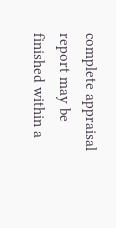complete appraisal report may be finished within a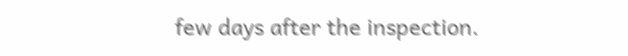few days after the inspection.